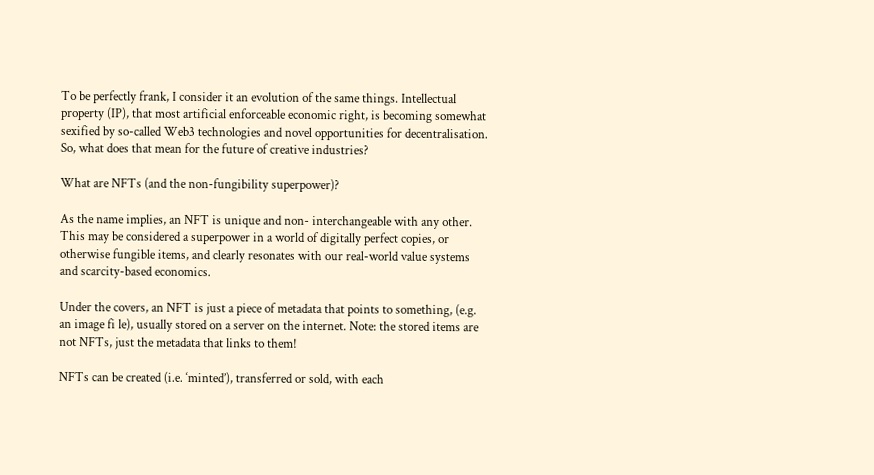To be perfectly frank, I consider it an evolution of the same things. Intellectual property (IP), that most artificial enforceable economic right, is becoming somewhat sexified by so-called Web3 technologies and novel opportunities for decentralisation. So, what does that mean for the future of creative industries?

What are NFTs (and the non-fungibility superpower)?

As the name implies, an NFT is unique and non- interchangeable with any other. This may be considered a superpower in a world of digitally perfect copies, or otherwise fungible items, and clearly resonates with our real-world value systems and scarcity-based economics.

Under the covers, an NFT is just a piece of metadata that points to something, (e.g. an image fi le), usually stored on a server on the internet. Note: the stored items are not NFTs, just the metadata that links to them!

NFTs can be created (i.e. ‘minted’), transferred or sold, with each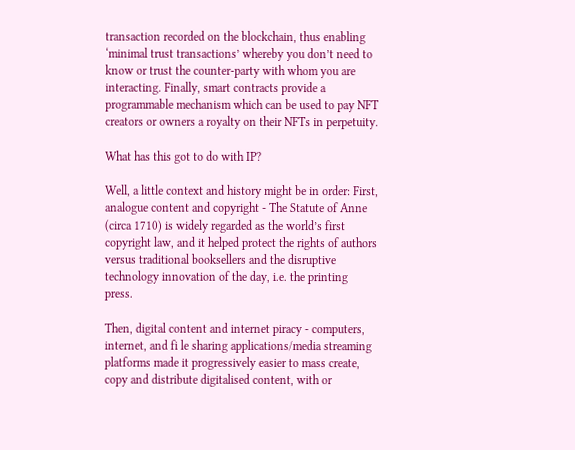transaction recorded on the blockchain, thus enabling ‘minimal trust transactions’ whereby you don’t need to know or trust the counter-party with whom you are interacting. Finally, smart contracts provide a programmable mechanism which can be used to pay NFT creators or owners a royalty on their NFTs in perpetuity.

What has this got to do with IP?

Well, a little context and history might be in order: First, analogue content and copyright - The Statute of Anne (circa 1710) is widely regarded as the world’s first copyright law, and it helped protect the rights of authors versus traditional booksellers and the disruptive technology innovation of the day, i.e. the printing press.

Then, digital content and internet piracy - computers, internet, and fi le sharing applications/media streaming platforms made it progressively easier to mass create, copy and distribute digitalised content, with or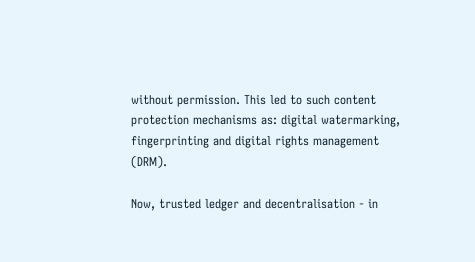without permission. This led to such content protection mechanisms as: digital watermarking, fingerprinting and digital rights management (DRM).

Now, trusted ledger and decentralisation - in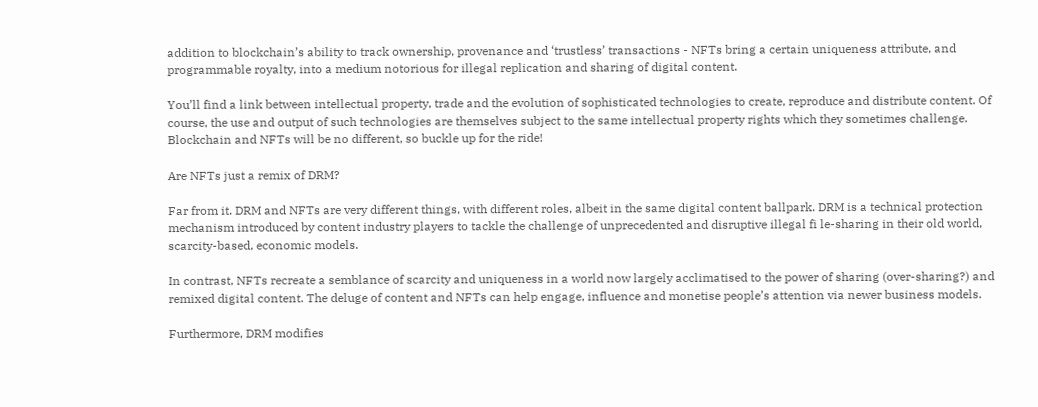addition to blockchain’s ability to track ownership, provenance and ‘trustless’ transactions - NFTs bring a certain uniqueness attribute, and programmable royalty, into a medium notorious for illegal replication and sharing of digital content.

You’ll find a link between intellectual property, trade and the evolution of sophisticated technologies to create, reproduce and distribute content. Of course, the use and output of such technologies are themselves subject to the same intellectual property rights which they sometimes challenge. Blockchain and NFTs will be no different, so buckle up for the ride!

Are NFTs just a remix of DRM?

Far from it. DRM and NFTs are very different things, with different roles, albeit in the same digital content ballpark. DRM is a technical protection mechanism introduced by content industry players to tackle the challenge of unprecedented and disruptive illegal fi le-sharing in their old world, scarcity-based, economic models.

In contrast, NFTs recreate a semblance of scarcity and uniqueness in a world now largely acclimatised to the power of sharing (over-sharing?) and remixed digital content. The deluge of content and NFTs can help engage, influence and monetise people’s attention via newer business models.

Furthermore, DRM modifies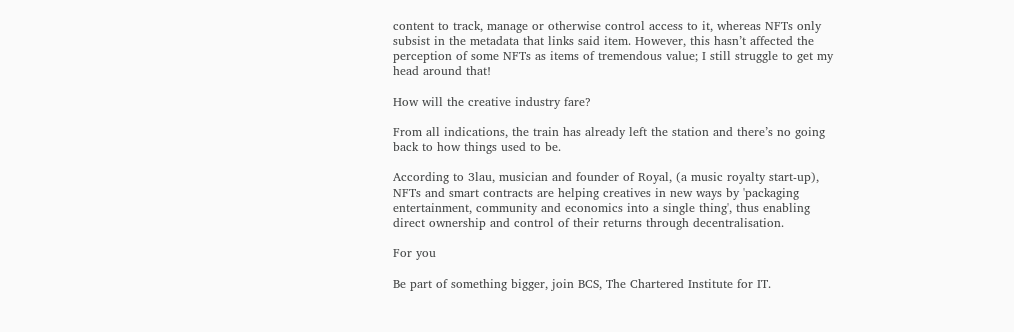content to track, manage or otherwise control access to it, whereas NFTs only subsist in the metadata that links said item. However, this hasn’t affected the perception of some NFTs as items of tremendous value; I still struggle to get my head around that!

How will the creative industry fare?

From all indications, the train has already left the station and there’s no going back to how things used to be.

According to 3lau, musician and founder of Royal, (a music royalty start-up), NFTs and smart contracts are helping creatives in new ways by 'packaging entertainment, community and economics into a single thing', thus enabling direct ownership and control of their returns through decentralisation.

For you

Be part of something bigger, join BCS, The Chartered Institute for IT.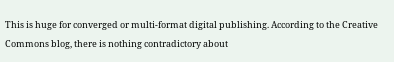This is huge for converged or multi-format digital publishing. According to the Creative Commons blog, there is nothing contradictory about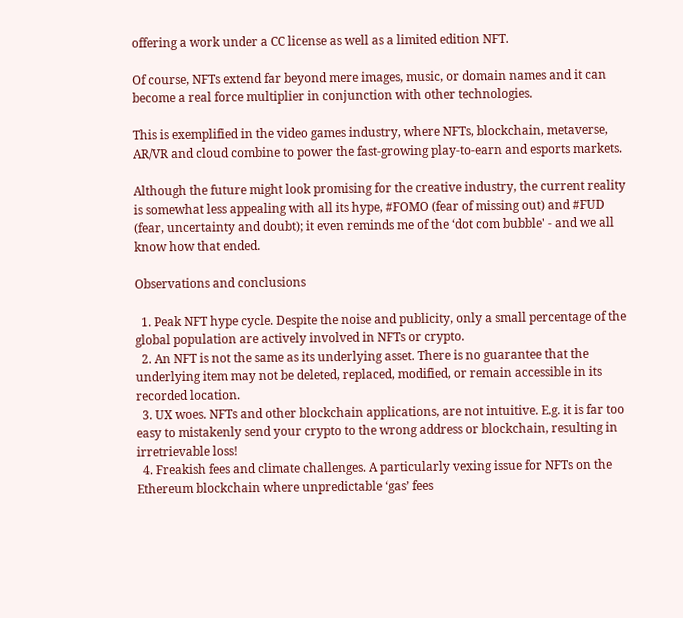offering a work under a CC license as well as a limited edition NFT.

Of course, NFTs extend far beyond mere images, music, or domain names and it can become a real force multiplier in conjunction with other technologies.

This is exemplified in the video games industry, where NFTs, blockchain, metaverse, AR/VR and cloud combine to power the fast-growing play-to-earn and esports markets.

Although the future might look promising for the creative industry, the current reality is somewhat less appealing with all its hype, #FOMO (fear of missing out) and #FUD (fear, uncertainty and doubt); it even reminds me of the ‘dot com bubble' - and we all know how that ended.

Observations and conclusions

  1. Peak NFT hype cycle. Despite the noise and publicity, only a small percentage of the global population are actively involved in NFTs or crypto.
  2. An NFT is not the same as its underlying asset. There is no guarantee that the underlying item may not be deleted, replaced, modified, or remain accessible in its recorded location.
  3. UX woes. NFTs and other blockchain applications, are not intuitive. E.g. it is far too easy to mistakenly send your crypto to the wrong address or blockchain, resulting in irretrievable loss!
  4. Freakish fees and climate challenges. A particularly vexing issue for NFTs on the Ethereum blockchain where unpredictable ‘gas’ fees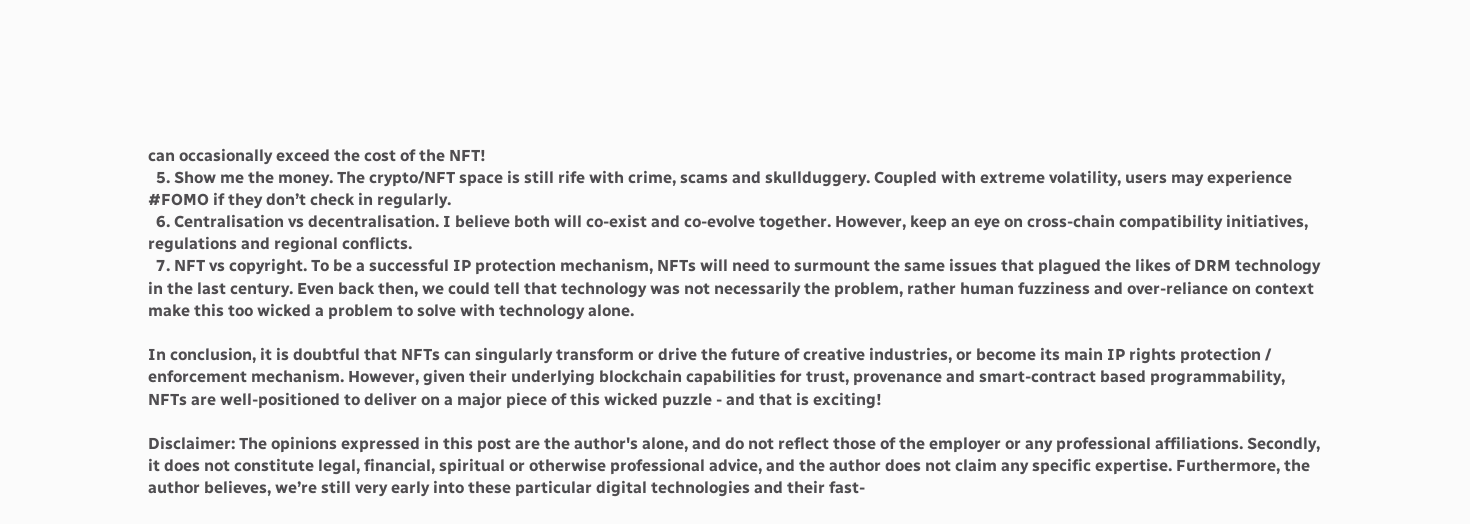can occasionally exceed the cost of the NFT!
  5. Show me the money. The crypto/NFT space is still rife with crime, scams and skullduggery. Coupled with extreme volatility, users may experience #FOMO if they don’t check in regularly.
  6. Centralisation vs decentralisation. I believe both will co-exist and co-evolve together. However, keep an eye on cross-chain compatibility initiatives, regulations and regional conflicts.
  7. NFT vs copyright. To be a successful IP protection mechanism, NFTs will need to surmount the same issues that plagued the likes of DRM technology in the last century. Even back then, we could tell that technology was not necessarily the problem, rather human fuzziness and over-reliance on context make this too wicked a problem to solve with technology alone.

In conclusion, it is doubtful that NFTs can singularly transform or drive the future of creative industries, or become its main IP rights protection / enforcement mechanism. However, given their underlying blockchain capabilities for trust, provenance and smart-contract based programmability, NFTs are well-positioned to deliver on a major piece of this wicked puzzle - and that is exciting!

Disclaimer: The opinions expressed in this post are the author's alone, and do not reflect those of the employer or any professional affiliations. Secondly, it does not constitute legal, financial, spiritual or otherwise professional advice, and the author does not claim any specific expertise. Furthermore, the author believes, we’re still very early into these particular digital technologies and their fast-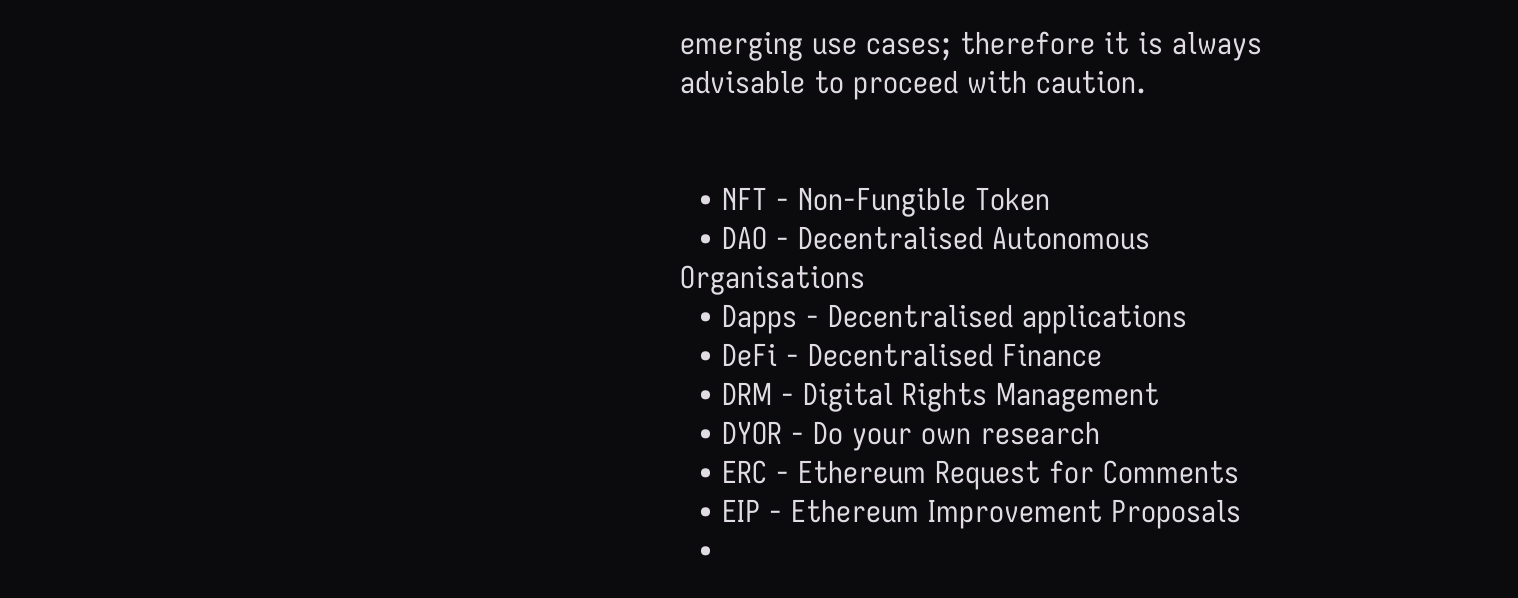emerging use cases; therefore it is always advisable to proceed with caution.


  • NFT - Non-Fungible Token
  • DAO - Decentralised Autonomous Organisations
  • Dapps - Decentralised applications
  • DeFi - Decentralised Finance
  • DRM - Digital Rights Management
  • DYOR - Do your own research
  • ERC - Ethereum Request for Comments
  • EIP - Ethereum Improvement Proposals
  •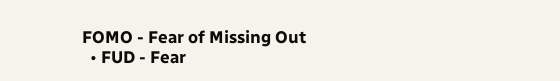FOMO - Fear of Missing Out
  • FUD - Fear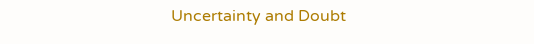Uncertainty and Doubt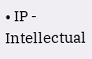• IP - Intellectual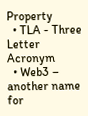Property
  • TLA - Three Letter Acronym
  • Web3 – another name for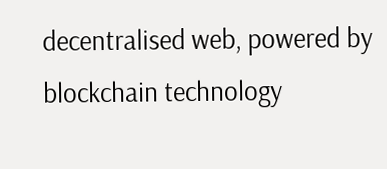decentralised web, powered by blockchain technology